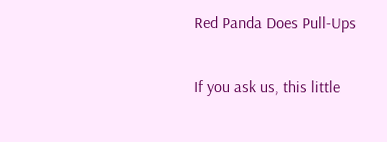Red Panda Does Pull-Ups

If you ask us, this little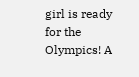girl is ready for the Olympics! A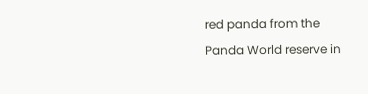red panda from the Panda World reserve in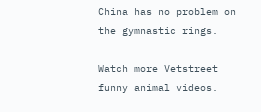China has no problem on the gymnastic rings.

Watch more Vetstreet funny animal videos.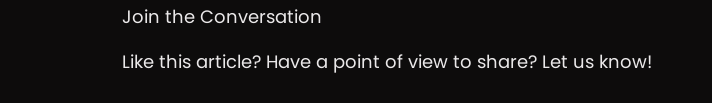Join the Conversation

Like this article? Have a point of view to share? Let us know!